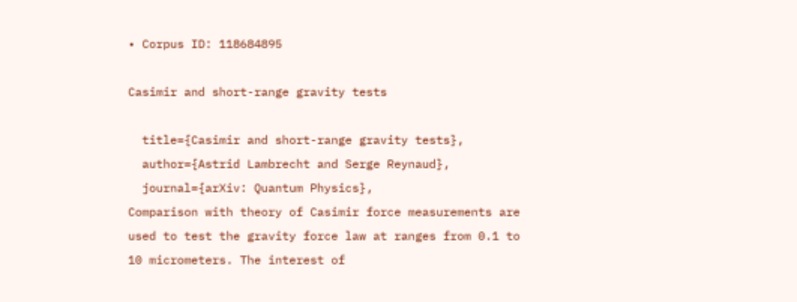• Corpus ID: 118684895

Casimir and short-range gravity tests

  title={Casimir and short-range gravity tests},
  author={Astrid Lambrecht and Serge Reynaud},
  journal={arXiv: Quantum Physics},
Comparison with theory of Casimir force measurements are used to test the gravity force law at ranges from 0.1 to 10 micrometers. The interest of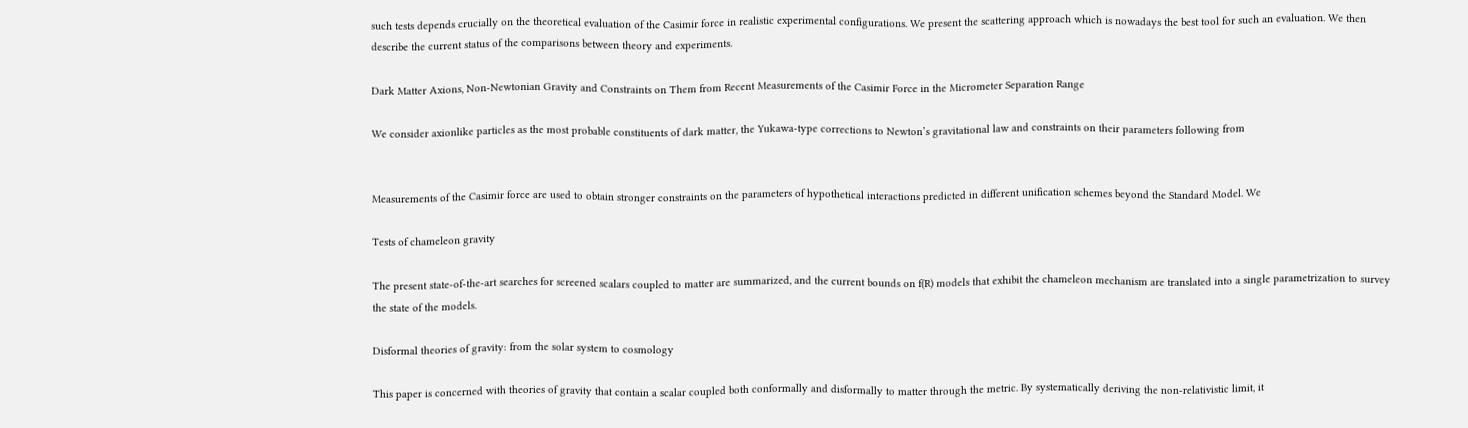such tests depends crucially on the theoretical evaluation of the Casimir force in realistic experimental configurations. We present the scattering approach which is nowadays the best tool for such an evaluation. We then describe the current status of the comparisons between theory and experiments.

Dark Matter Axions, Non-Newtonian Gravity and Constraints on Them from Recent Measurements of the Casimir Force in the Micrometer Separation Range

We consider axionlike particles as the most probable constituents of dark matter, the Yukawa-type corrections to Newton’s gravitational law and constraints on their parameters following from


Measurements of the Casimir force are used to obtain stronger constraints on the parameters of hypothetical interactions predicted in different unification schemes beyond the Standard Model. We

Tests of chameleon gravity

The present state-of-the-art searches for screened scalars coupled to matter are summarized, and the current bounds on f(R) models that exhibit the chameleon mechanism are translated into a single parametrization to survey the state of the models.

Disformal theories of gravity: from the solar system to cosmology

This paper is concerned with theories of gravity that contain a scalar coupled both conformally and disformally to matter through the metric. By systematically deriving the non-relativistic limit, it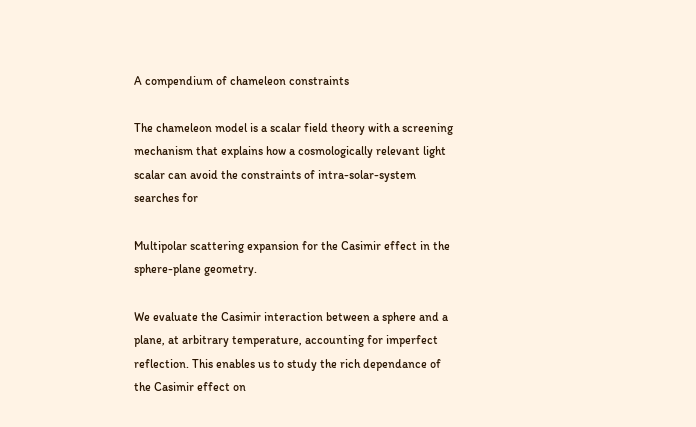A compendium of chameleon constraints

The chameleon model is a scalar field theory with a screening mechanism that explains how a cosmologically relevant light scalar can avoid the constraints of intra-solar-system searches for

Multipolar scattering expansion for the Casimir effect in the sphere-plane geometry.

We evaluate the Casimir interaction between a sphere and a plane, at arbitrary temperature, accounting for imperfect reflection. This enables us to study the rich dependance of the Casimir effect on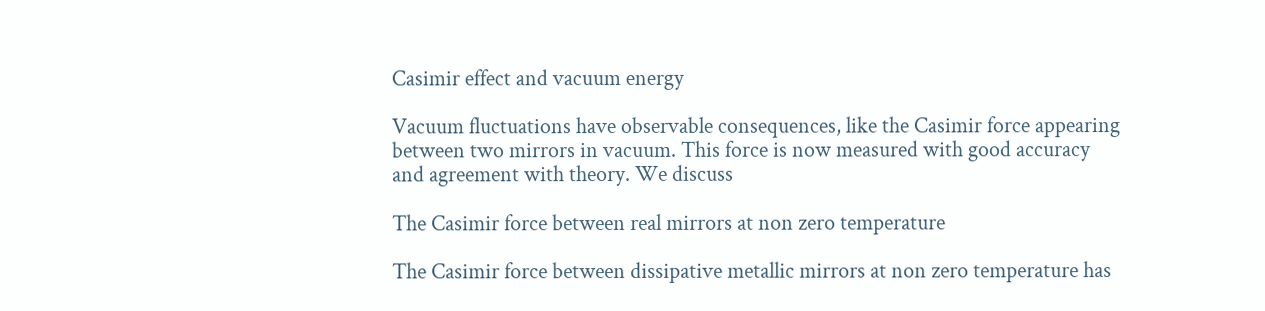Casimir effect and vacuum energy

Vacuum fluctuations have observable consequences, like the Casimir force appearing between two mirrors in vacuum. This force is now measured with good accuracy and agreement with theory. We discuss

The Casimir force between real mirrors at non zero temperature

The Casimir force between dissipative metallic mirrors at non zero temperature has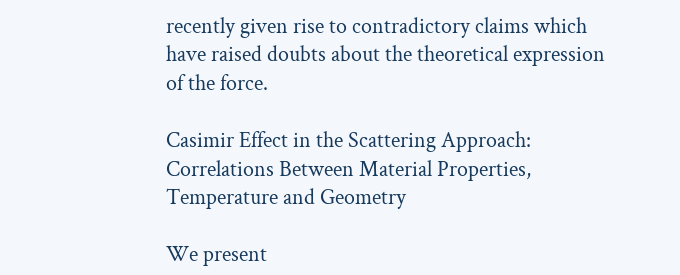recently given rise to contradictory claims which have raised doubts about the theoretical expression of the force.

Casimir Effect in the Scattering Approach: Correlations Between Material Properties, Temperature and Geometry

We present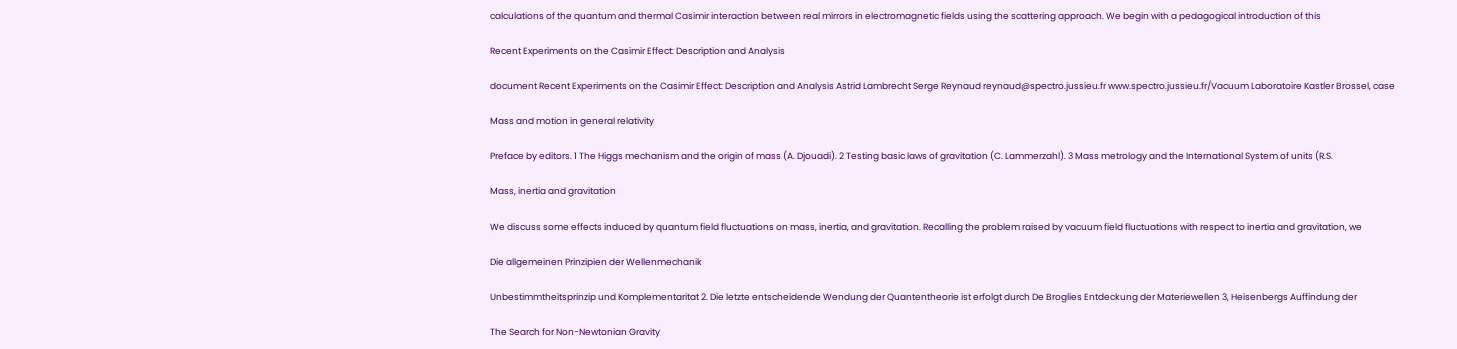calculations of the quantum and thermal Casimir interaction between real mirrors in electromagnetic fields using the scattering approach. We begin with a pedagogical introduction of this

Recent Experiments on the Casimir Effect: Description and Analysis

document Recent Experiments on the Casimir Effect: Description and Analysis Astrid Lambrecht Serge Reynaud reynaud@spectro.jussieu.fr www.spectro.jussieu.fr/Vacuum Laboratoire Kastler Brossel, case

Mass and motion in general relativity

Preface by editors. 1 The Higgs mechanism and the origin of mass (A. Djouadi). 2 Testing basic laws of gravitation (C. Lammerzahl). 3 Mass metrology and the International System of units (R.S.

Mass, inertia and gravitation

We discuss some effects induced by quantum field fluctuations on mass, inertia, and gravitation. Recalling the problem raised by vacuum field fluctuations with respect to inertia and gravitation, we

Die allgemeinen Prinzipien der Wellenmechanik

Unbestimmtheitsprinzip und Komplementaritat 2. Die letzte entscheidende Wendung der Quantentheorie ist erfolgt durch De Broglies Entdeckung der Materiewellen 3, Heisenbergs Auffindung der

The Search for Non-Newtonian Gravity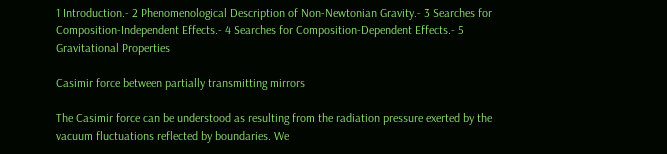1 Introduction.- 2 Phenomenological Description of Non-Newtonian Gravity.- 3 Searches for Composition-Independent Effects.- 4 Searches for Composition-Dependent Effects.- 5 Gravitational Properties

Casimir force between partially transmitting mirrors

The Casimir force can be understood as resulting from the radiation pressure exerted by the vacuum fluctuations reflected by boundaries. We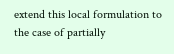extend this local formulation to the case of partially